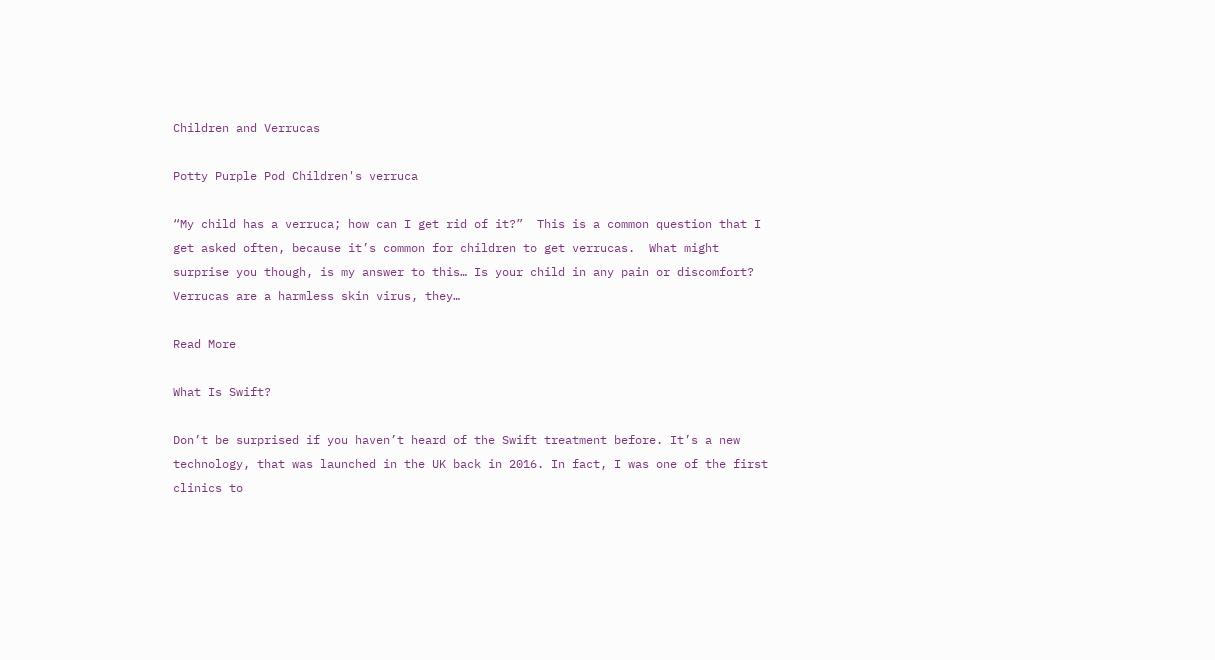Children and Verrucas

Potty Purple Pod Children's verruca

“My child has a verruca; how can I get rid of it?”  This is a common question that I get asked often, because it’s common for children to get verrucas.  What might surprise you though, is my answer to this… Is your child in any pain or discomfort? Verrucas are a harmless skin virus, they…

Read More

What Is Swift?

Don’t be surprised if you haven’t heard of the Swift treatment before. It’s a new technology, that was launched in the UK back in 2016. In fact, I was one of the first clinics to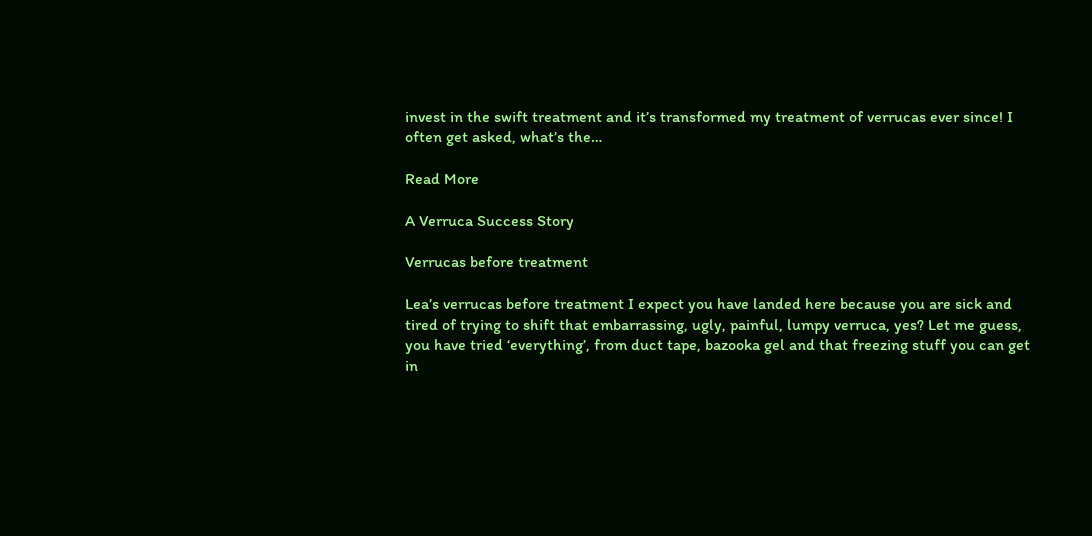invest in the swift treatment and it’s transformed my treatment of verrucas ever since! I often get asked, what’s the…

Read More

A Verruca Success Story

Verrucas before treatment

Lea’s verrucas before treatment I expect you have landed here because you are sick and tired of trying to shift that embarrassing, ugly, painful, lumpy verruca, yes? Let me guess, you have tried ‘everything’, from duct tape, bazooka gel and that freezing stuff you can get in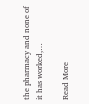the pharmacy and none of it has worked,…

Read More